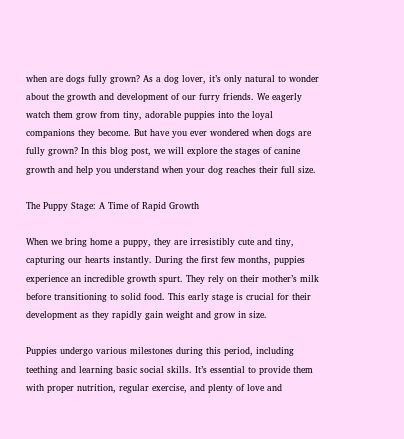when are dogs fully grown? As a dog lover, it’s only natural to wonder about the growth and development of our furry friends. We eagerly watch them grow from tiny, adorable puppies into the loyal companions they become. But have you ever wondered when dogs are fully grown? In this blog post, we will explore the stages of canine growth and help you understand when your dog reaches their full size.

The Puppy Stage: A Time of Rapid Growth

When we bring home a puppy, they are irresistibly cute and tiny, capturing our hearts instantly. During the first few months, puppies experience an incredible growth spurt. They rely on their mother’s milk before transitioning to solid food. This early stage is crucial for their development as they rapidly gain weight and grow in size.

Puppies undergo various milestones during this period, including teething and learning basic social skills. It’s essential to provide them with proper nutrition, regular exercise, and plenty of love and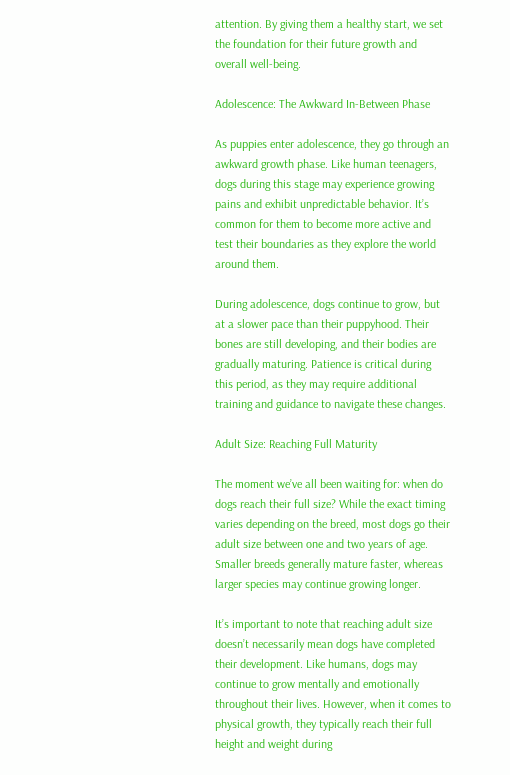attention. By giving them a healthy start, we set the foundation for their future growth and overall well-being.

Adolescence: The Awkward In-Between Phase

As puppies enter adolescence, they go through an awkward growth phase. Like human teenagers, dogs during this stage may experience growing pains and exhibit unpredictable behavior. It’s common for them to become more active and test their boundaries as they explore the world around them.

During adolescence, dogs continue to grow, but at a slower pace than their puppyhood. Their bones are still developing, and their bodies are gradually maturing. Patience is critical during this period, as they may require additional training and guidance to navigate these changes.

Adult Size: Reaching Full Maturity

The moment we’ve all been waiting for: when do dogs reach their full size? While the exact timing varies depending on the breed, most dogs go their adult size between one and two years of age. Smaller breeds generally mature faster, whereas larger species may continue growing longer.

It’s important to note that reaching adult size doesn’t necessarily mean dogs have completed their development. Like humans, dogs may continue to grow mentally and emotionally throughout their lives. However, when it comes to physical growth, they typically reach their full height and weight during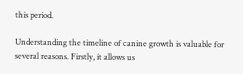this period.

Understanding the timeline of canine growth is valuable for several reasons. Firstly, it allows us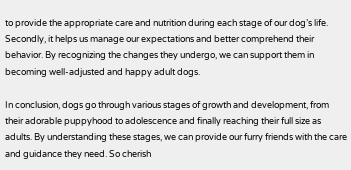to provide the appropriate care and nutrition during each stage of our dog’s life. Secondly, it helps us manage our expectations and better comprehend their behavior. By recognizing the changes they undergo, we can support them in becoming well-adjusted and happy adult dogs.

In conclusion, dogs go through various stages of growth and development, from their adorable puppyhood to adolescence and finally reaching their full size as adults. By understanding these stages, we can provide our furry friends with the care and guidance they need. So cherish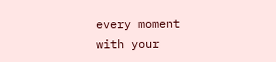every moment with your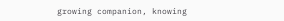growing companion, knowing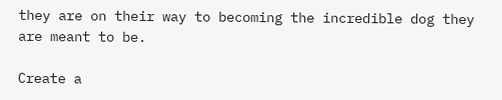they are on their way to becoming the incredible dog they are meant to be.

Create a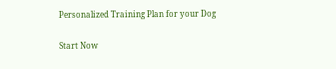Personalized Training Plan for your Dog

Start Now